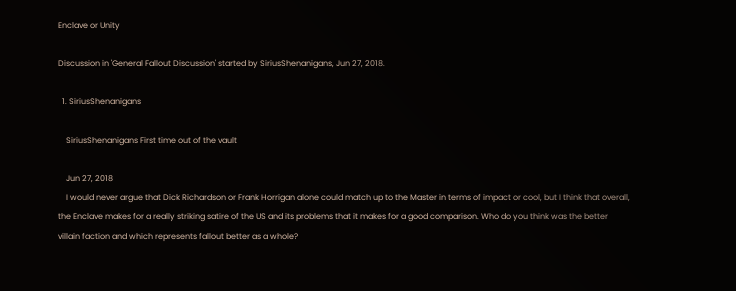Enclave or Unity

Discussion in 'General Fallout Discussion' started by SiriusShenanigans, Jun 27, 2018.

  1. SiriusShenanigans

    SiriusShenanigans First time out of the vault

    Jun 27, 2018
    I would never argue that Dick Richardson or Frank Horrigan alone could match up to the Master in terms of impact or cool, but I think that overall, the Enclave makes for a really striking satire of the US and its problems that it makes for a good comparison. Who do you think was the better villain faction and which represents fallout better as a whole?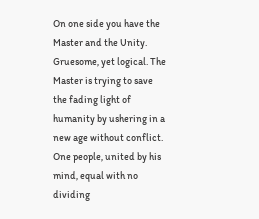On one side you have the Master and the Unity. Gruesome, yet logical. The Master is trying to save the fading light of humanity by ushering in a new age without conflict. One people, united by his mind, equal with no dividing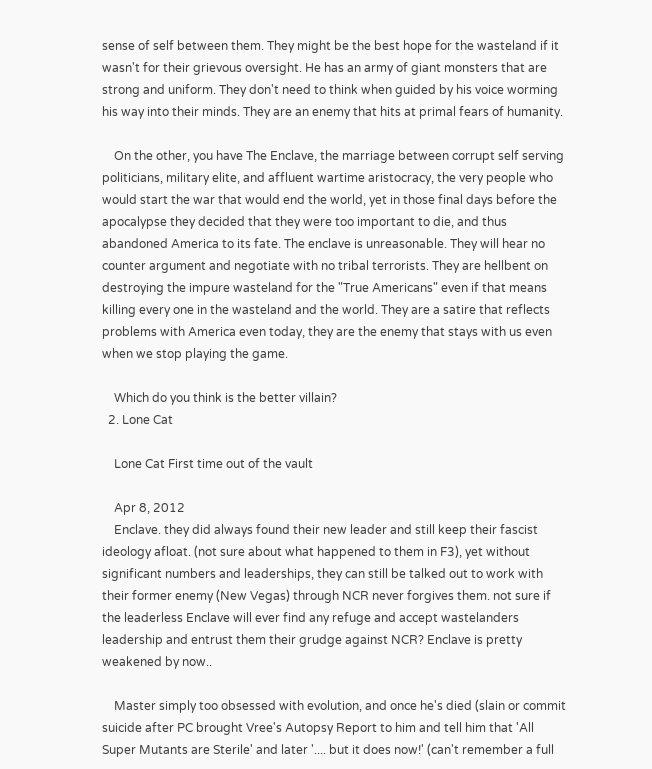sense of self between them. They might be the best hope for the wasteland if it wasn't for their grievous oversight. He has an army of giant monsters that are strong and uniform. They don't need to think when guided by his voice worming his way into their minds. They are an enemy that hits at primal fears of humanity.

    On the other, you have The Enclave, the marriage between corrupt self serving politicians, military elite, and affluent wartime aristocracy, the very people who would start the war that would end the world, yet in those final days before the apocalypse they decided that they were too important to die, and thus abandoned America to its fate. The enclave is unreasonable. They will hear no counter argument and negotiate with no tribal terrorists. They are hellbent on destroying the impure wasteland for the "True Americans" even if that means killing every one in the wasteland and the world. They are a satire that reflects problems with America even today, they are the enemy that stays with us even when we stop playing the game.

    Which do you think is the better villain?
  2. Lone Cat

    Lone Cat First time out of the vault

    Apr 8, 2012
    Enclave. they did always found their new leader and still keep their fascist ideology afloat. (not sure about what happened to them in F3), yet without significant numbers and leaderships, they can still be talked out to work with their former enemy (New Vegas) through NCR never forgives them. not sure if the leaderless Enclave will ever find any refuge and accept wastelanders leadership and entrust them their grudge against NCR? Enclave is pretty weakened by now..

    Master simply too obsessed with evolution, and once he's died (slain or commit suicide after PC brought Vree's Autopsy Report to him and tell him that 'All Super Mutants are Sterile' and later '.... but it does now!' (can't remember a full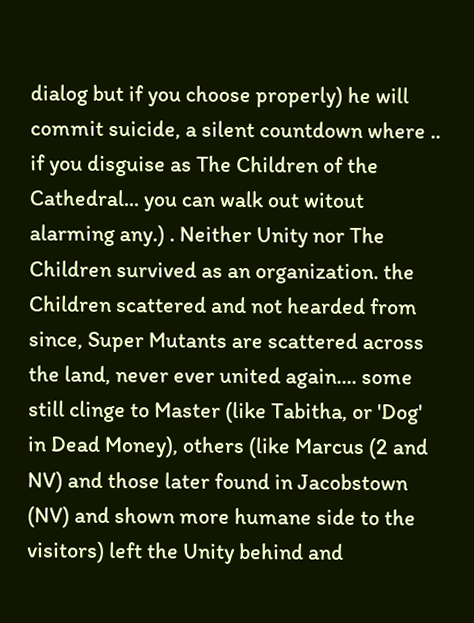dialog but if you choose properly) he will commit suicide, a silent countdown where .. if you disguise as The Children of the Cathedral... you can walk out witout alarming any.) . Neither Unity nor The Children survived as an organization. the Children scattered and not hearded from since, Super Mutants are scattered across the land, never ever united again.... some still clinge to Master (like Tabitha, or 'Dog' in Dead Money), others (like Marcus (2 and NV) and those later found in Jacobstown (NV) and shown more humane side to the visitors) left the Unity behind and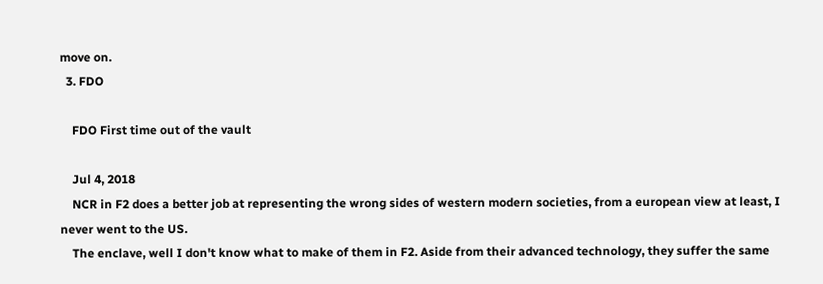move on.
  3. FDO

    FDO First time out of the vault

    Jul 4, 2018
    NCR in F2 does a better job at representing the wrong sides of western modern societies, from a european view at least, I never went to the US.
    The enclave, well I don't know what to make of them in F2. Aside from their advanced technology, they suffer the same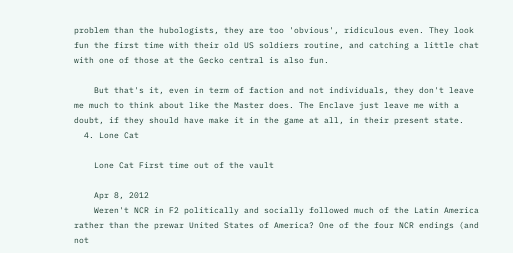problem than the hubologists, they are too 'obvious', ridiculous even. They look fun the first time with their old US soldiers routine, and catching a little chat with one of those at the Gecko central is also fun.

    But that's it, even in term of faction and not individuals, they don't leave me much to think about like the Master does. The Enclave just leave me with a doubt, if they should have make it in the game at all, in their present state.
  4. Lone Cat

    Lone Cat First time out of the vault

    Apr 8, 2012
    Weren't NCR in F2 politically and socially followed much of the Latin America rather than the prewar United States of America? One of the four NCR endings (and not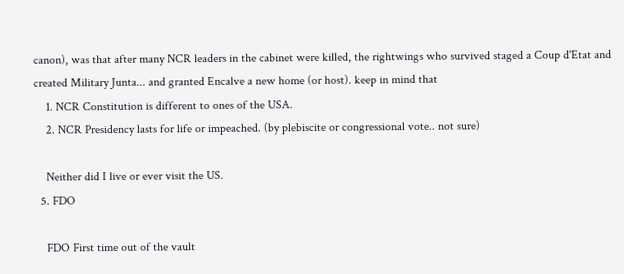canon), was that after many NCR leaders in the cabinet were killed, the rightwings who survived staged a Coup d'Etat and created Military Junta... and granted Encalve a new home (or host). keep in mind that
    1. NCR Constitution is different to ones of the USA.
    2. NCR Presidency lasts for life or impeached. (by plebiscite or congressional vote.. not sure)

    Neither did I live or ever visit the US.
  5. FDO

    FDO First time out of the vault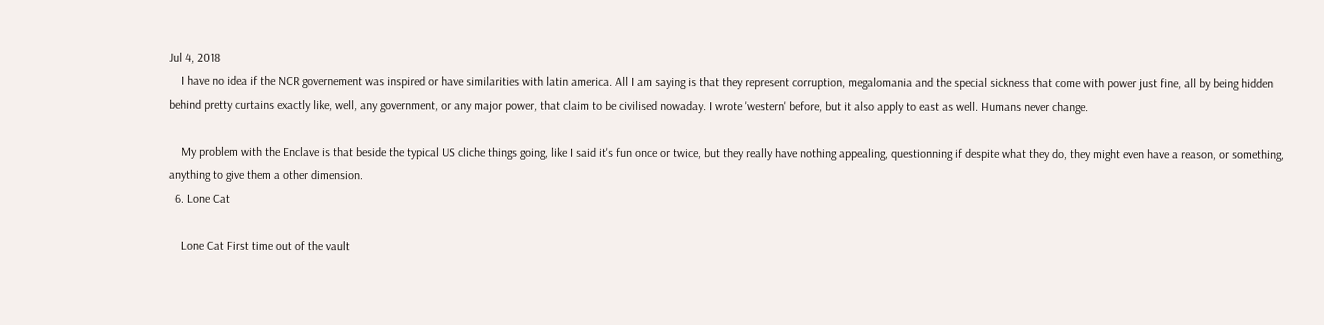Jul 4, 2018
    I have no idea if the NCR governement was inspired or have similarities with latin america. All I am saying is that they represent corruption, megalomania and the special sickness that come with power just fine, all by being hidden behind pretty curtains exactly like, well, any government, or any major power, that claim to be civilised nowaday. I wrote 'western' before, but it also apply to east as well. Humans never change.

    My problem with the Enclave is that beside the typical US cliche things going, like I said it's fun once or twice, but they really have nothing appealing, questionning if despite what they do, they might even have a reason, or something, anything to give them a other dimension.
  6. Lone Cat

    Lone Cat First time out of the vault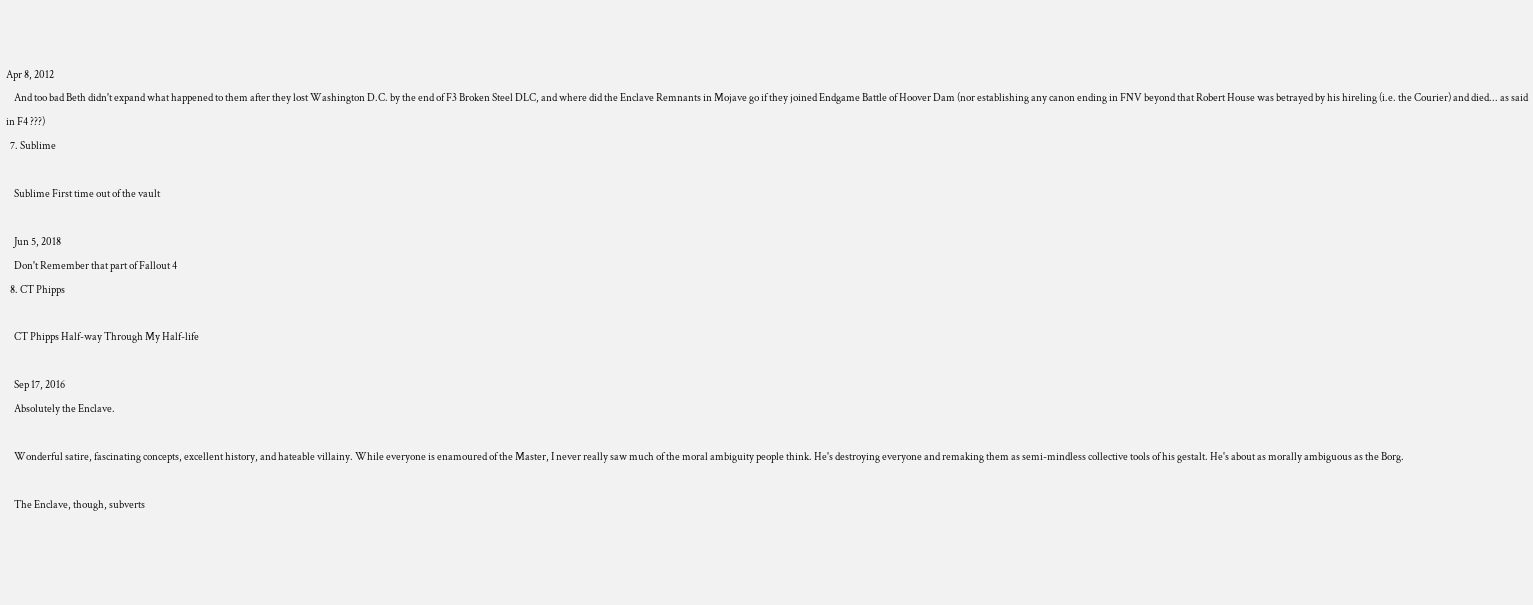Apr 8, 2012
    And too bad Beth didn't expand what happened to them after they lost Washington D.C. by the end of F3 Broken Steel DLC, and where did the Enclave Remnants in Mojave go if they joined Endgame Battle of Hoover Dam (nor establishing any canon ending in FNV beyond that Robert House was betrayed by his hireling (i.e. the Courier) and died... as said in F4 ???)
  7. Sublime

    Sublime First time out of the vault

    Jun 5, 2018
    Don't Remember that part of Fallout 4
  8. CT Phipps

    CT Phipps Half-way Through My Half-life

    Sep 17, 2016
    Absolutely the Enclave.

    Wonderful satire, fascinating concepts, excellent history, and hateable villainy. While everyone is enamoured of the Master, I never really saw much of the moral ambiguity people think. He's destroying everyone and remaking them as semi-mindless collective tools of his gestalt. He's about as morally ambiguous as the Borg.

    The Enclave, though, subverts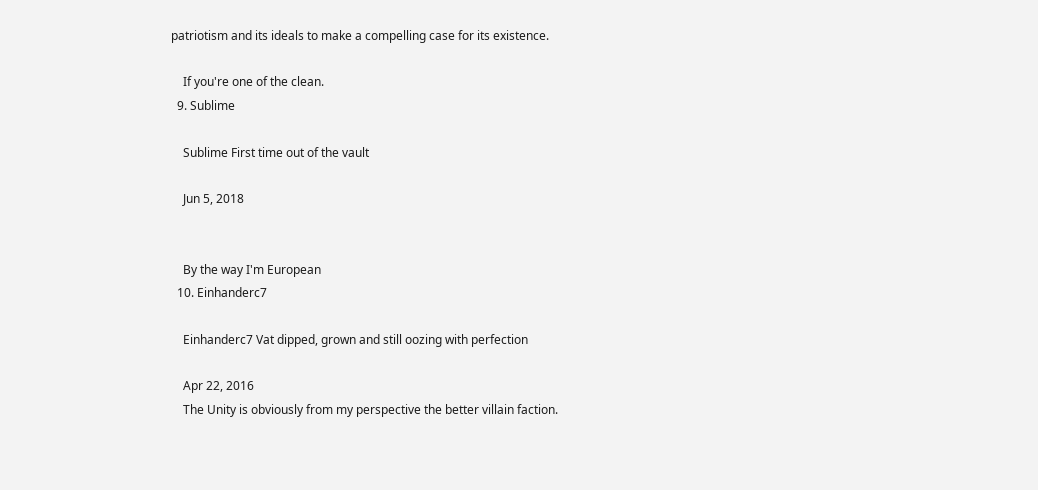patriotism and its ideals to make a compelling case for its existence.

    If you're one of the clean.
  9. Sublime

    Sublime First time out of the vault

    Jun 5, 2018


    By the way I'm European
  10. Einhanderc7

    Einhanderc7 Vat dipped, grown and still oozing with perfection

    Apr 22, 2016
    The Unity is obviously from my perspective the better villain faction.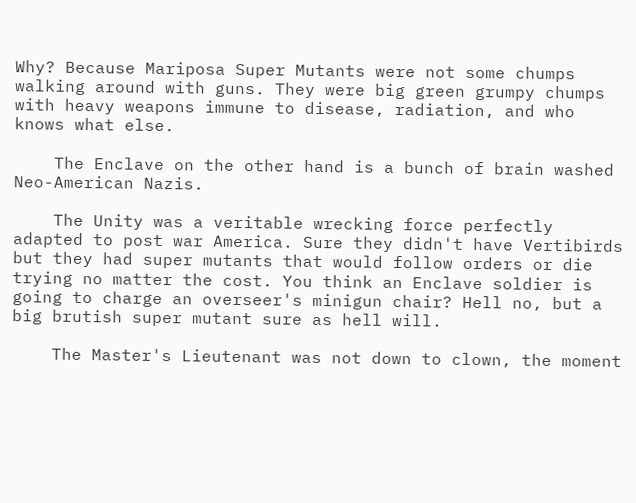Why? Because Mariposa Super Mutants were not some chumps walking around with guns. They were big green grumpy chumps with heavy weapons immune to disease, radiation, and who knows what else.

    The Enclave on the other hand is a bunch of brain washed Neo-American Nazis.

    The Unity was a veritable wrecking force perfectly adapted to post war America. Sure they didn't have Vertibirds but they had super mutants that would follow orders or die trying no matter the cost. You think an Enclave soldier is going to charge an overseer's minigun chair? Hell no, but a big brutish super mutant sure as hell will.

    The Master's Lieutenant was not down to clown, the moment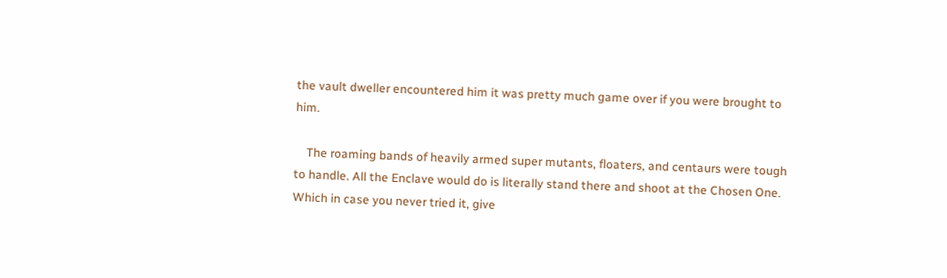the vault dweller encountered him it was pretty much game over if you were brought to him.

    The roaming bands of heavily armed super mutants, floaters, and centaurs were tough to handle. All the Enclave would do is literally stand there and shoot at the Chosen One. Which in case you never tried it, give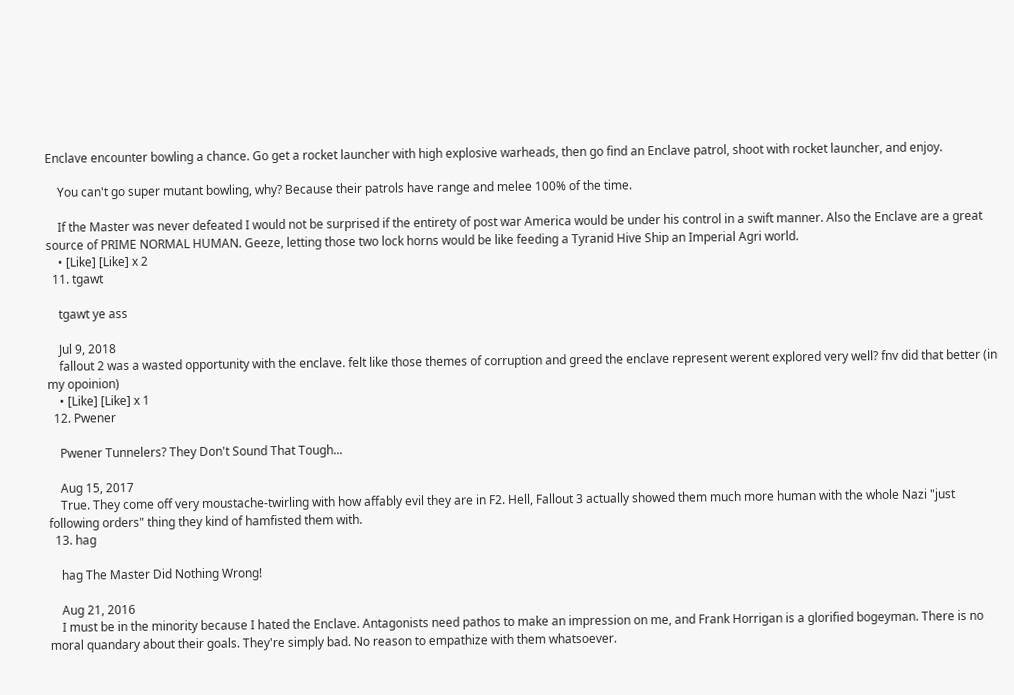Enclave encounter bowling a chance. Go get a rocket launcher with high explosive warheads, then go find an Enclave patrol, shoot with rocket launcher, and enjoy.

    You can't go super mutant bowling, why? Because their patrols have range and melee 100% of the time.

    If the Master was never defeated I would not be surprised if the entirety of post war America would be under his control in a swift manner. Also the Enclave are a great source of PRIME NORMAL HUMAN. Geeze, letting those two lock horns would be like feeding a Tyranid Hive Ship an Imperial Agri world.
    • [Like] [Like] x 2
  11. tgawt

    tgawt ye ass

    Jul 9, 2018
    fallout 2 was a wasted opportunity with the enclave. felt like those themes of corruption and greed the enclave represent werent explored very well? fnv did that better (in my opoinion)
    • [Like] [Like] x 1
  12. Pwener

    Pwener Tunnelers? They Don't Sound That Tough...

    Aug 15, 2017
    True. They come off very moustache-twirling with how affably evil they are in F2. Hell, Fallout 3 actually showed them much more human with the whole Nazi "just following orders" thing they kind of hamfisted them with.
  13. hag

    hag The Master Did Nothing Wrong!

    Aug 21, 2016
    I must be in the minority because I hated the Enclave. Antagonists need pathos to make an impression on me, and Frank Horrigan is a glorified bogeyman. There is no moral quandary about their goals. They're simply bad. No reason to empathize with them whatsoever.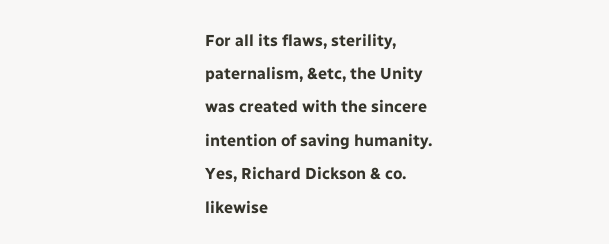For all its flaws, sterility, paternalism, &etc, the Unity was created with the sincere intention of saving humanity. Yes, Richard Dickson & co. likewise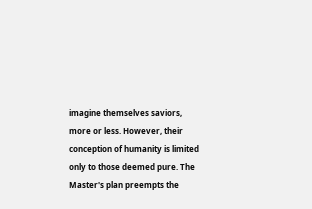imagine themselves saviors, more or less. However, their conception of humanity is limited only to those deemed pure. The Master's plan preempts the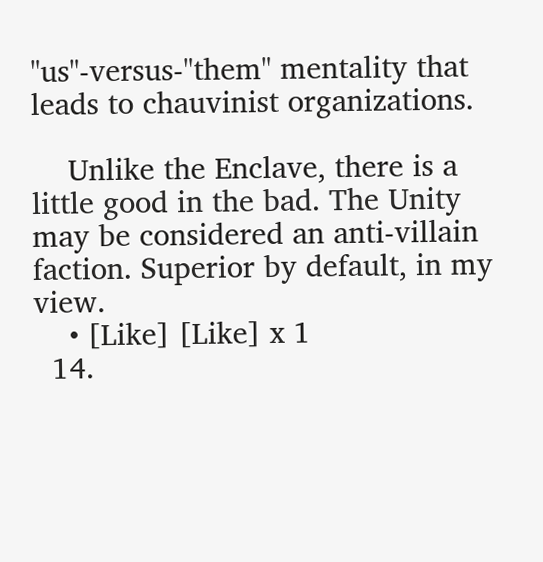"us"-versus-"them" mentality that leads to chauvinist organizations.

    Unlike the Enclave, there is a little good in the bad. The Unity may be considered an anti-villain faction. Superior by default, in my view.
    • [Like] [Like] x 1
  14.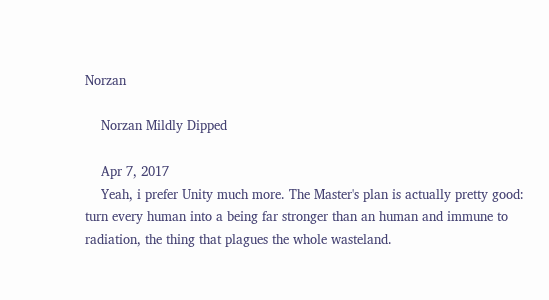Norzan

    Norzan Mildly Dipped

    Apr 7, 2017
    Yeah, i prefer Unity much more. The Master's plan is actually pretty good: turn every human into a being far stronger than an human and immune to radiation, the thing that plagues the whole wasteland.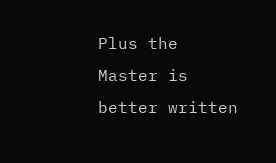Plus the Master is better written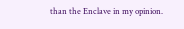than the Enclave in my opinion.